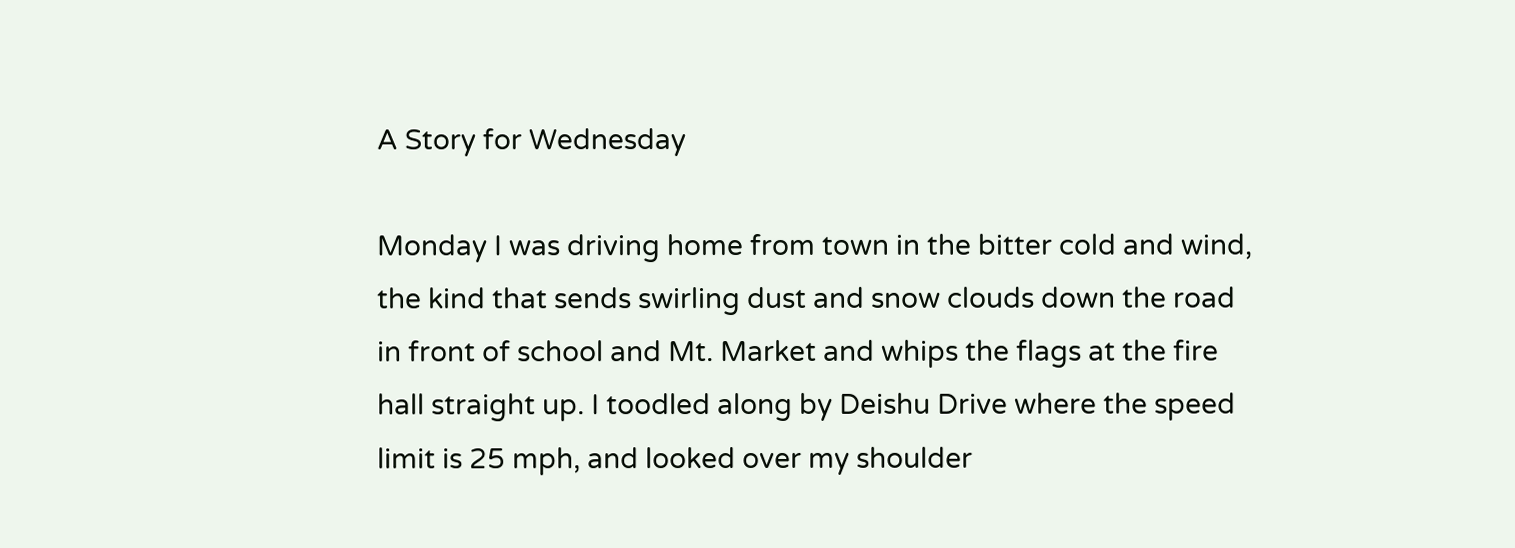A Story for Wednesday

Monday I was driving home from town in the bitter cold and wind, the kind that sends swirling dust and snow clouds down the road in front of school and Mt. Market and whips the flags at the fire hall straight up. I toodled along by Deishu Drive where the speed limit is 25 mph, and looked over my shoulder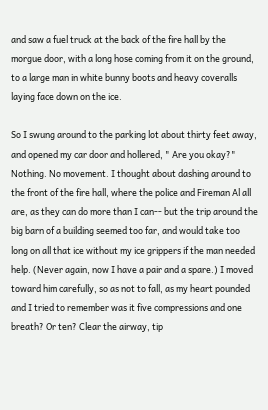and saw a fuel truck at the back of the fire hall by the morgue door, with a long hose coming from it on the ground, to a large man in white bunny boots and heavy coveralls laying face down on the ice.

So I swung around to the parking lot about thirty feet away, and opened my car door and hollered, " Are you okay?" Nothing. No movement. I thought about dashing around to the front of the fire hall, where the police and Fireman Al all are, as they can do more than I can-- but the trip around the big barn of a building seemed too far, and would take too long on all that ice without my ice grippers if the man needed help. (Never again, now I have a pair and a spare.) I moved toward him carefully, so as not to fall, as my heart pounded and I tried to remember was it five compressions and one breath? Or ten? Clear the airway, tip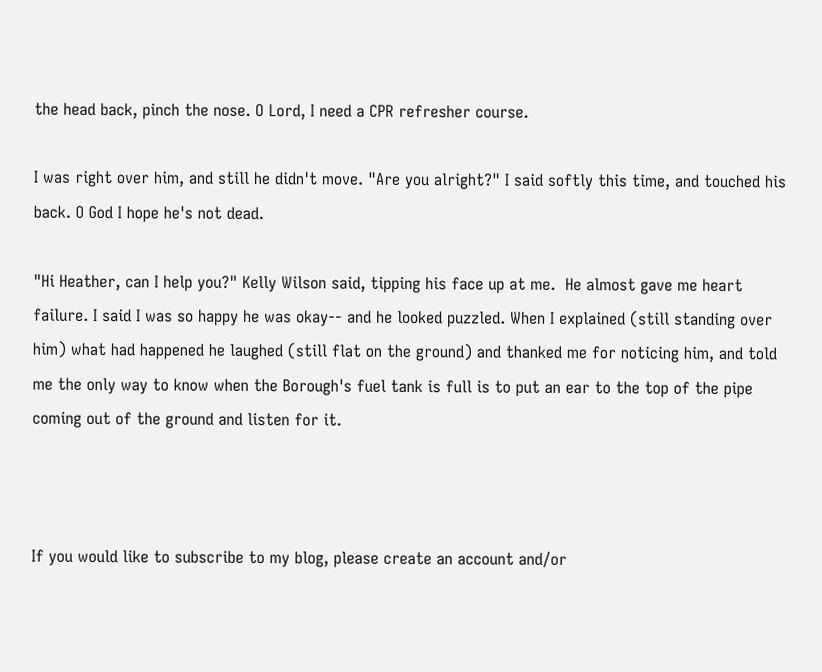the head back, pinch the nose. O Lord, I need a CPR refresher course.

I was right over him, and still he didn't move. "Are you alright?" I said softly this time, and touched his back. O God I hope he's not dead.

"Hi Heather, can I help you?" Kelly Wilson said, tipping his face up at me.  He almost gave me heart failure. I said I was so happy he was okay-- and he looked puzzled. When I explained (still standing over him) what had happened he laughed (still flat on the ground) and thanked me for noticing him, and told me the only way to know when the Borough's fuel tank is full is to put an ear to the top of the pipe coming out of the ground and listen for it.



If you would like to subscribe to my blog, please create an account and/or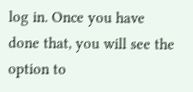log in. Once you have done that, you will see the option to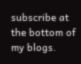subscribe at the bottom of my blogs.